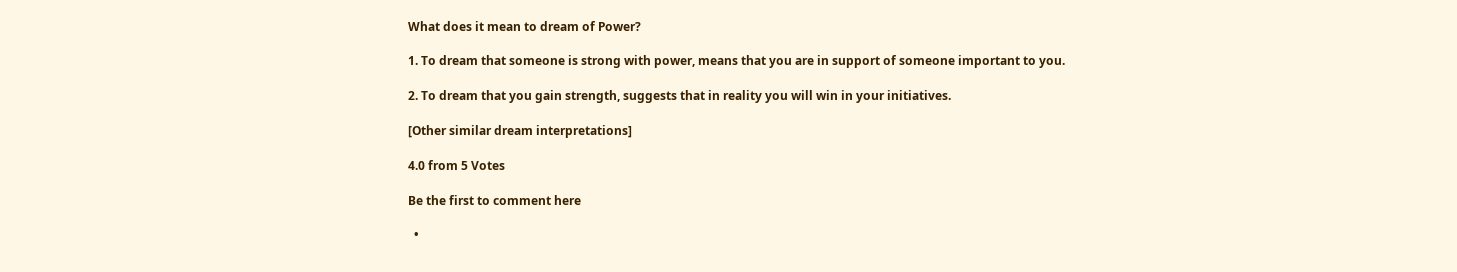What does it mean to dream of Power?

1. To dream that someone is strong with power, means that you are in support of someone important to you.

2. To dream that you gain strength, suggests that in reality you will win in your initiatives.

[Other similar dream interpretations]

4.0 from 5 Votes

Be the first to comment here

  •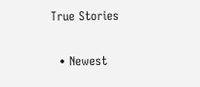True Stories

  • Newest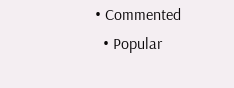• Commented
  • Popular